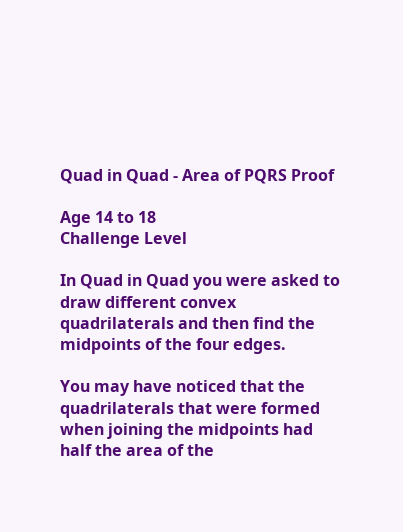Quad in Quad - Area of PQRS Proof

Age 14 to 18
Challenge Level

In Quad in Quad you were asked to draw different convex quadrilaterals and then find the midpoints of the four edges.

You may have noticed that the quadrilaterals that were formed when joining the midpoints had half the area of the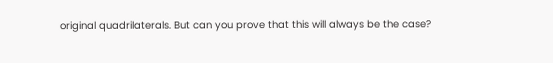original quadrilaterals. But can you prove that this will always be the case?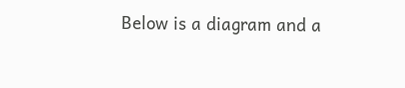Below is a diagram and a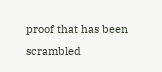proof that has been scrambled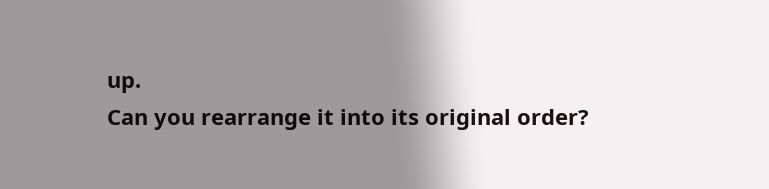up.
Can you rearrange it into its original order?